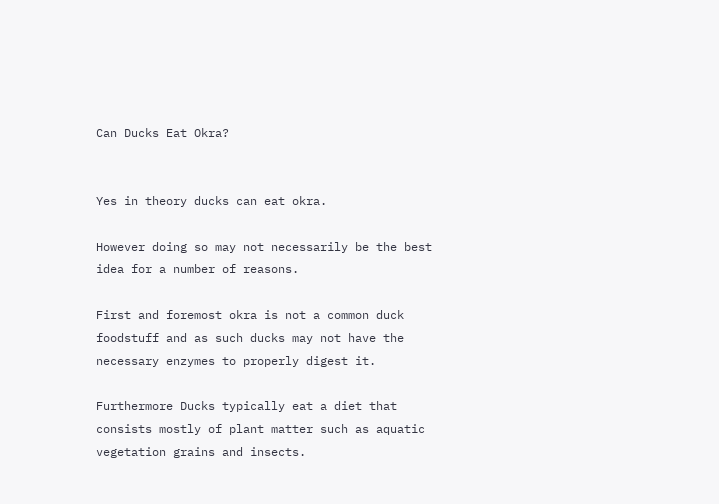Can Ducks Eat Okra?


Yes in theory ducks can eat okra.

However doing so may not necessarily be the best idea for a number of reasons.

First and foremost okra is not a common duck foodstuff and as such ducks may not have the necessary enzymes to properly digest it.

Furthermore Ducks typically eat a diet that consists mostly of plant matter such as aquatic vegetation grains and insects.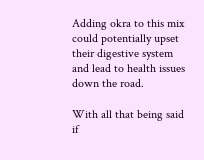Adding okra to this mix could potentially upset their digestive system and lead to health issues down the road.

With all that being said if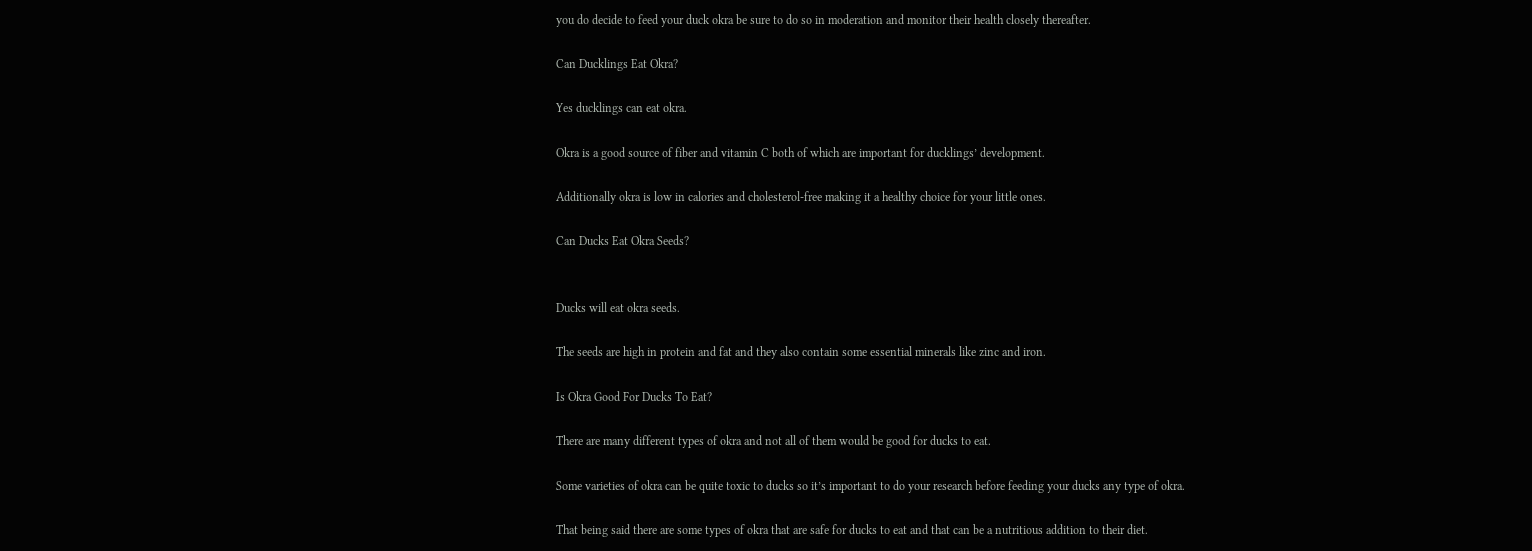you do decide to feed your duck okra be sure to do so in moderation and monitor their health closely thereafter.

Can Ducklings Eat Okra?

Yes ducklings can eat okra.

Okra is a good source of fiber and vitamin C both of which are important for ducklings’ development.

Additionally okra is low in calories and cholesterol-free making it a healthy choice for your little ones.

Can Ducks Eat Okra Seeds?


Ducks will eat okra seeds.

The seeds are high in protein and fat and they also contain some essential minerals like zinc and iron.

Is Okra Good For Ducks To Eat?

There are many different types of okra and not all of them would be good for ducks to eat.

Some varieties of okra can be quite toxic to ducks so it’s important to do your research before feeding your ducks any type of okra.

That being said there are some types of okra that are safe for ducks to eat and that can be a nutritious addition to their diet.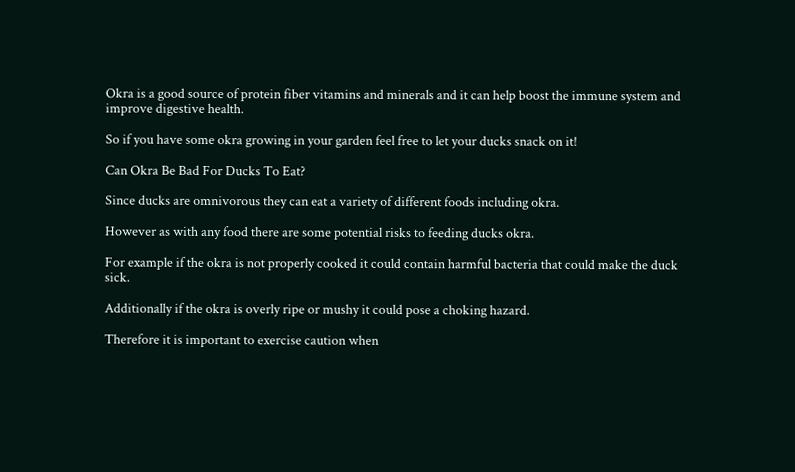Okra is a good source of protein fiber vitamins and minerals and it can help boost the immune system and improve digestive health.

So if you have some okra growing in your garden feel free to let your ducks snack on it!

Can Okra Be Bad For Ducks To Eat?

Since ducks are omnivorous they can eat a variety of different foods including okra.

However as with any food there are some potential risks to feeding ducks okra.

For example if the okra is not properly cooked it could contain harmful bacteria that could make the duck sick.

Additionally if the okra is overly ripe or mushy it could pose a choking hazard.

Therefore it is important to exercise caution when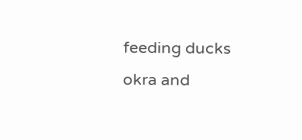feeding ducks okra and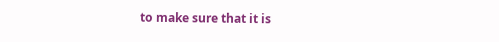to make sure that it is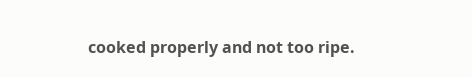cooked properly and not too ripe.